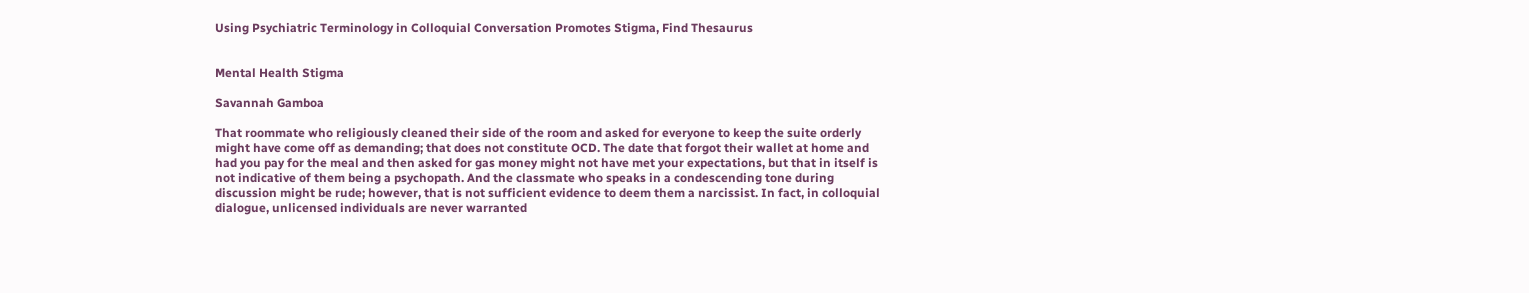Using Psychiatric Terminology in Colloquial Conversation Promotes Stigma, Find Thesaurus


Mental Health Stigma

Savannah Gamboa

That roommate who religiously cleaned their side of the room and asked for everyone to keep the suite orderly might have come off as demanding; that does not constitute OCD. The date that forgot their wallet at home and had you pay for the meal and then asked for gas money might not have met your expectations, but that in itself is not indicative of them being a psychopath. And the classmate who speaks in a condescending tone during discussion might be rude; however, that is not sufficient evidence to deem them a narcissist. In fact, in colloquial dialogue, unlicensed individuals are never warranted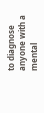to diagnose anyone with a mental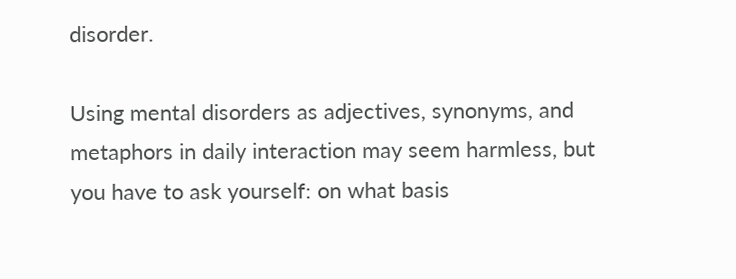disorder.

Using mental disorders as adjectives, synonyms, and metaphors in daily interaction may seem harmless, but you have to ask yourself: on what basis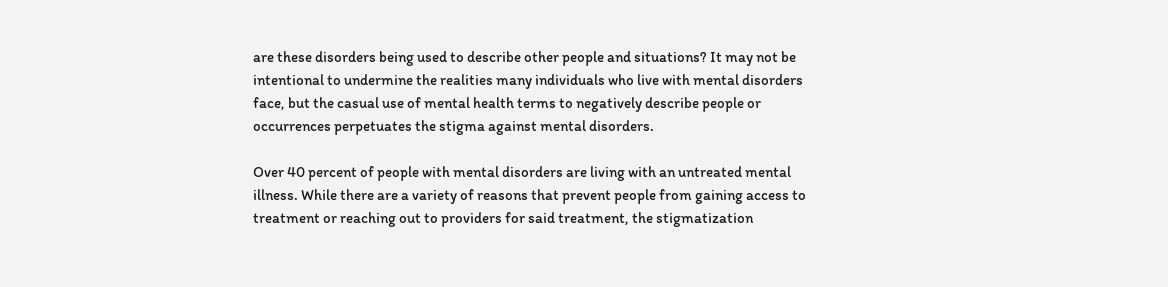are these disorders being used to describe other people and situations? It may not be intentional to undermine the realities many individuals who live with mental disorders face, but the casual use of mental health terms to negatively describe people or occurrences perpetuates the stigma against mental disorders.

Over 40 percent of people with mental disorders are living with an untreated mental illness. While there are a variety of reasons that prevent people from gaining access to treatment or reaching out to providers for said treatment, the stigmatization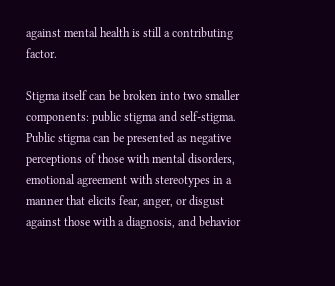against mental health is still a contributing factor.

Stigma itself can be broken into two smaller components: public stigma and self-stigma. Public stigma can be presented as negative perceptions of those with mental disorders, emotional agreement with stereotypes in a manner that elicits fear, anger, or disgust against those with a diagnosis, and behavior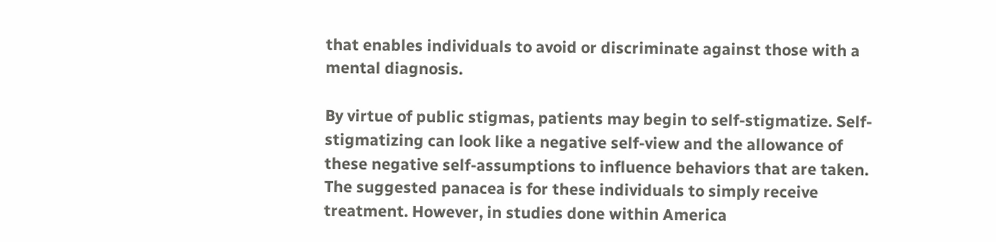that enables individuals to avoid or discriminate against those with a mental diagnosis.

By virtue of public stigmas, patients may begin to self-stigmatize. Self-stigmatizing can look like a negative self-view and the allowance of these negative self-assumptions to influence behaviors that are taken. The suggested panacea is for these individuals to simply receive treatment. However, in studies done within America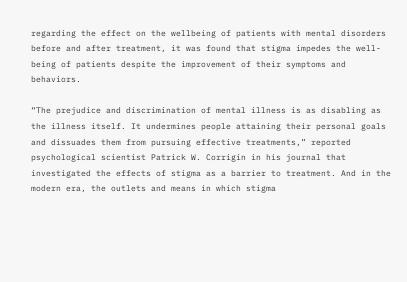regarding the effect on the wellbeing of patients with mental disorders before and after treatment, it was found that stigma impedes the well-being of patients despite the improvement of their symptoms and behaviors.

“The prejudice and discrimination of mental illness is as disabling as the illness itself. It undermines people attaining their personal goals and dissuades them from pursuing effective treatments,” reported psychological scientist Patrick W. Corrigin in his journal that investigated the effects of stigma as a barrier to treatment. And in the modern era, the outlets and means in which stigma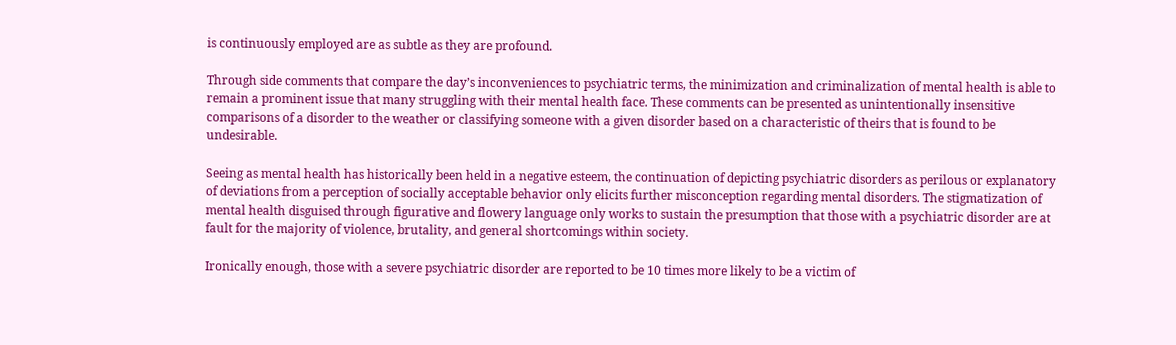is continuously employed are as subtle as they are profound.

Through side comments that compare the day’s inconveniences to psychiatric terms, the minimization and criminalization of mental health is able to remain a prominent issue that many struggling with their mental health face. These comments can be presented as unintentionally insensitive comparisons of a disorder to the weather or classifying someone with a given disorder based on a characteristic of theirs that is found to be undesirable.

Seeing as mental health has historically been held in a negative esteem, the continuation of depicting psychiatric disorders as perilous or explanatory of deviations from a perception of socially acceptable behavior only elicits further misconception regarding mental disorders. The stigmatization of mental health disguised through figurative and flowery language only works to sustain the presumption that those with a psychiatric disorder are at fault for the majority of violence, brutality, and general shortcomings within society.

Ironically enough, those with a severe psychiatric disorder are reported to be 10 times more likely to be a victim of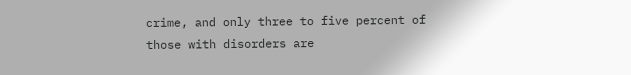crime, and only three to five percent of those with disorders are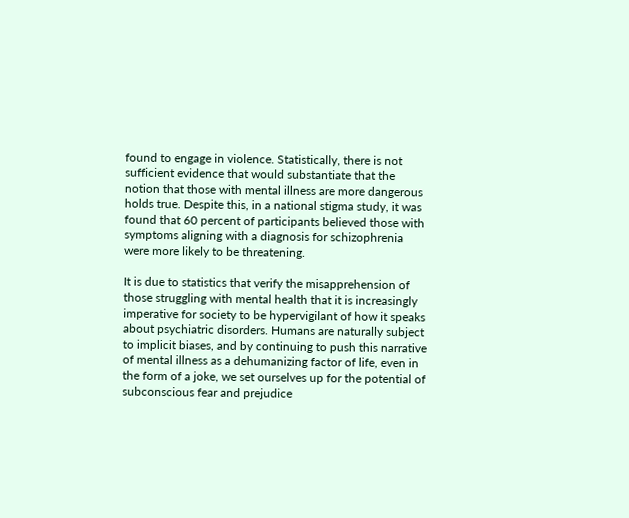found to engage in violence. Statistically, there is not sufficient evidence that would substantiate that the notion that those with mental illness are more dangerous holds true. Despite this, in a national stigma study, it was found that 60 percent of participants believed those with symptoms aligning with a diagnosis for schizophrenia were more likely to be threatening.

It is due to statistics that verify the misapprehension of those struggling with mental health that it is increasingly imperative for society to be hypervigilant of how it speaks about psychiatric disorders. Humans are naturally subject to implicit biases, and by continuing to push this narrative of mental illness as a dehumanizing factor of life, even in the form of a joke, we set ourselves up for the potential of subconscious fear and prejudice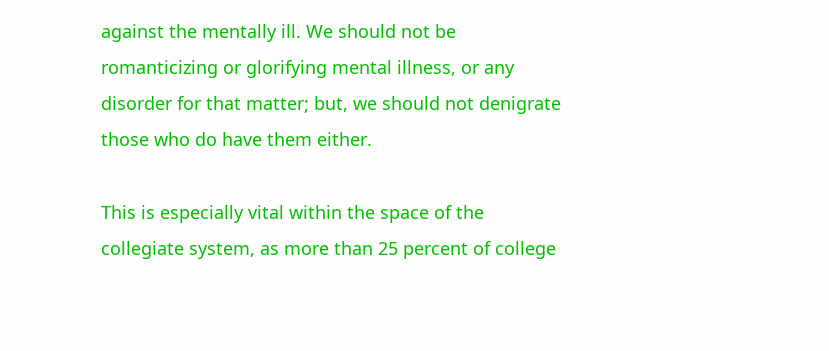against the mentally ill. We should not be romanticizing or glorifying mental illness, or any disorder for that matter; but, we should not denigrate those who do have them either.

This is especially vital within the space of the collegiate system, as more than 25 percent of college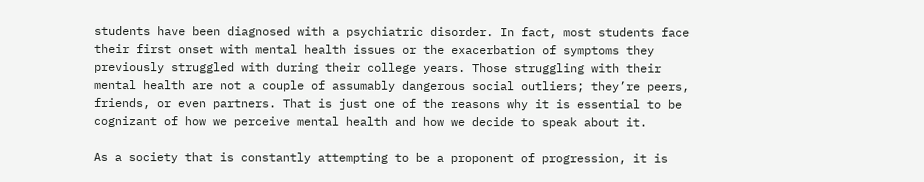students have been diagnosed with a psychiatric disorder. In fact, most students face their first onset with mental health issues or the exacerbation of symptoms they previously struggled with during their college years. Those struggling with their mental health are not a couple of assumably dangerous social outliers; they’re peers, friends, or even partners. That is just one of the reasons why it is essential to be cognizant of how we perceive mental health and how we decide to speak about it.

As a society that is constantly attempting to be a proponent of progression, it is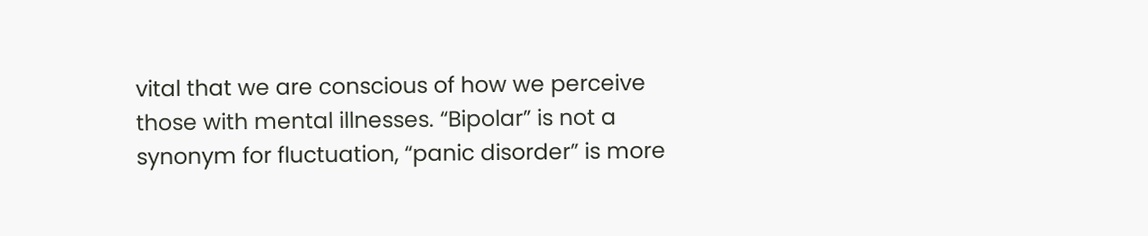vital that we are conscious of how we perceive those with mental illnesses. “Bipolar” is not a synonym for fluctuation, “panic disorder” is more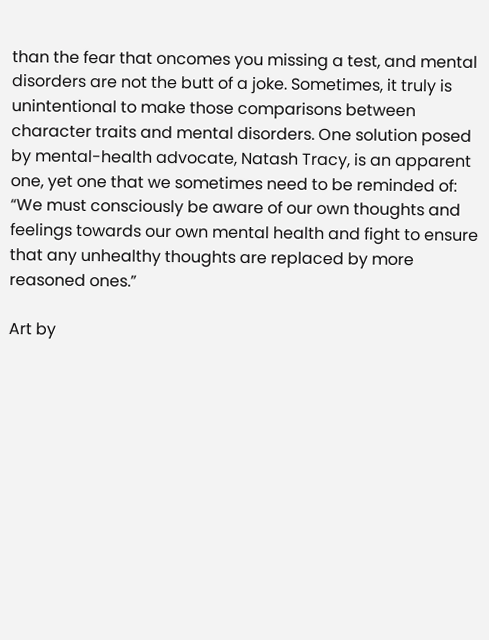than the fear that oncomes you missing a test, and mental disorders are not the butt of a joke. Sometimes, it truly is unintentional to make those comparisons between character traits and mental disorders. One solution posed by mental-health advocate, Natash Tracy, is an apparent one, yet one that we sometimes need to be reminded of: “We must consciously be aware of our own thoughts and feelings towards our own mental health and fight to ensure that any unhealthy thoughts are replaced by more reasoned ones.”

Art by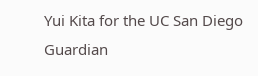Yui Kita for the UC San Diego Guardian